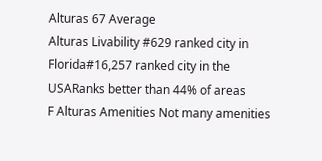Alturas 67 Average
Alturas Livability #629 ranked city in Florida#16,257 ranked city in the USARanks better than 44% of areas
F Alturas Amenities Not many amenities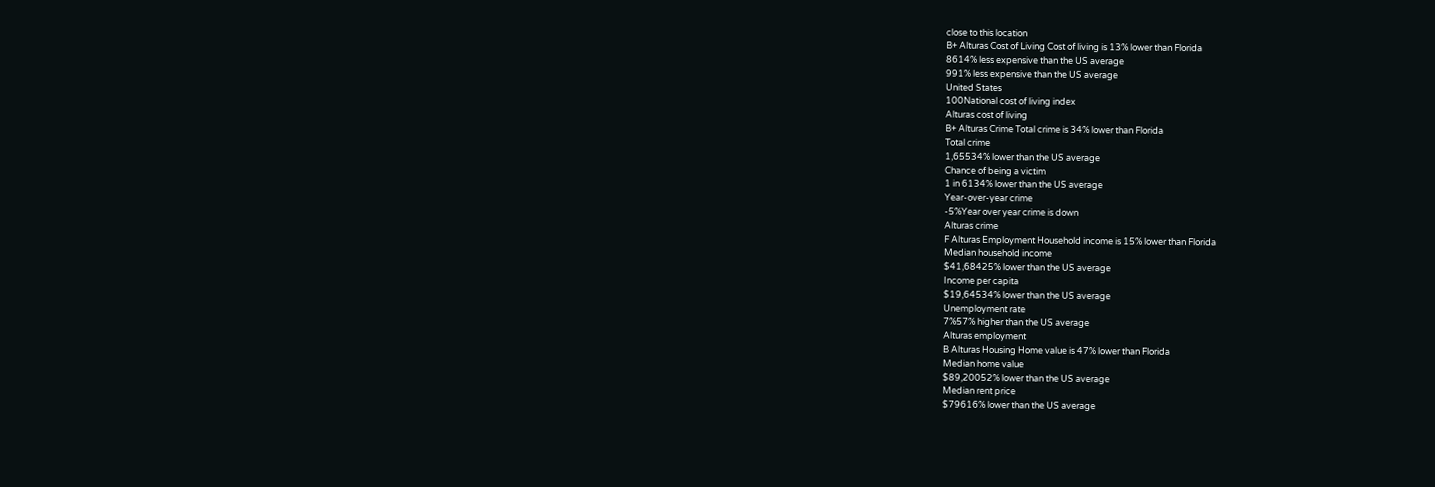close to this location
B+ Alturas Cost of Living Cost of living is 13% lower than Florida
8614% less expensive than the US average
991% less expensive than the US average
United States
100National cost of living index
Alturas cost of living
B+ Alturas Crime Total crime is 34% lower than Florida
Total crime
1,65534% lower than the US average
Chance of being a victim
1 in 6134% lower than the US average
Year-over-year crime
-5%Year over year crime is down
Alturas crime
F Alturas Employment Household income is 15% lower than Florida
Median household income
$41,68425% lower than the US average
Income per capita
$19,64534% lower than the US average
Unemployment rate
7%57% higher than the US average
Alturas employment
B Alturas Housing Home value is 47% lower than Florida
Median home value
$89,20052% lower than the US average
Median rent price
$79616% lower than the US average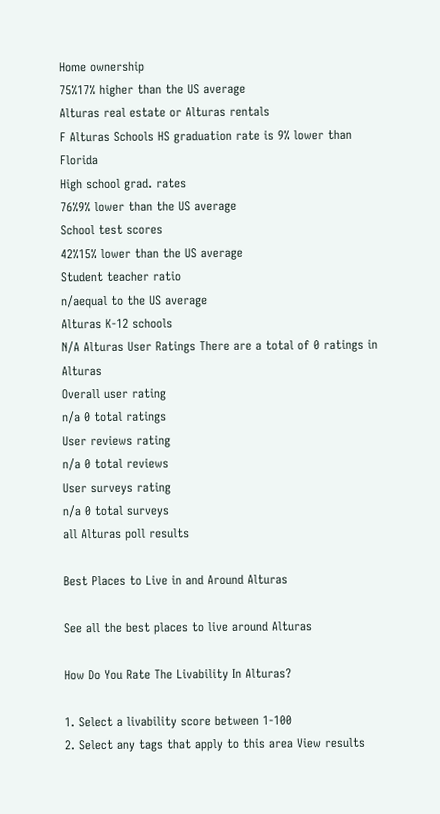Home ownership
75%17% higher than the US average
Alturas real estate or Alturas rentals
F Alturas Schools HS graduation rate is 9% lower than Florida
High school grad. rates
76%9% lower than the US average
School test scores
42%15% lower than the US average
Student teacher ratio
n/aequal to the US average
Alturas K-12 schools
N/A Alturas User Ratings There are a total of 0 ratings in Alturas
Overall user rating
n/a 0 total ratings
User reviews rating
n/a 0 total reviews
User surveys rating
n/a 0 total surveys
all Alturas poll results

Best Places to Live in and Around Alturas

See all the best places to live around Alturas

How Do You Rate The Livability In Alturas?

1. Select a livability score between 1-100
2. Select any tags that apply to this area View results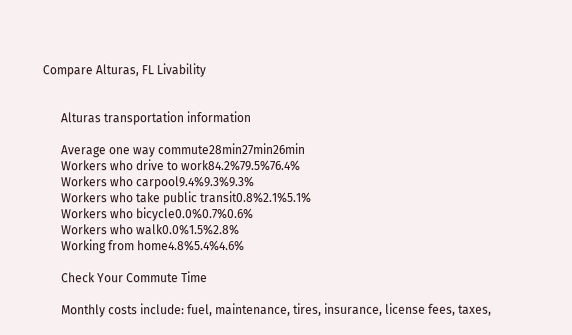Compare Alturas, FL Livability


      Alturas transportation information

      Average one way commute28min27min26min
      Workers who drive to work84.2%79.5%76.4%
      Workers who carpool9.4%9.3%9.3%
      Workers who take public transit0.8%2.1%5.1%
      Workers who bicycle0.0%0.7%0.6%
      Workers who walk0.0%1.5%2.8%
      Working from home4.8%5.4%4.6%

      Check Your Commute Time

      Monthly costs include: fuel, maintenance, tires, insurance, license fees, taxes,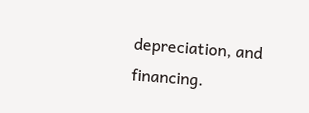depreciation, and financing.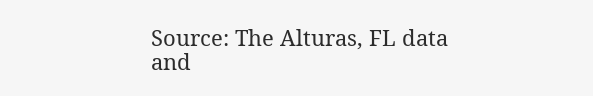Source: The Alturas, FL data and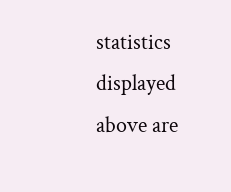statistics displayed above are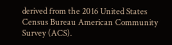derived from the 2016 United States Census Bureau American Community Survey (ACS).